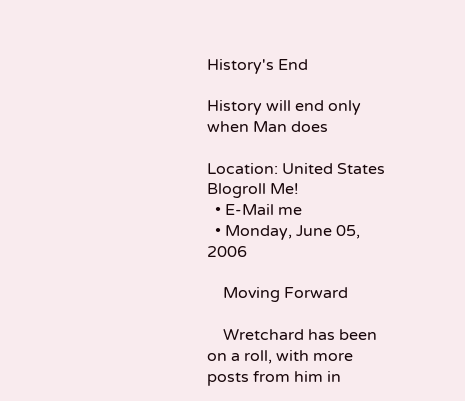History's End

History will end only when Man does

Location: United States
Blogroll Me!
  • E-Mail me
  • Monday, June 05, 2006

    Moving Forward

    Wretchard has been on a roll, with more posts from him in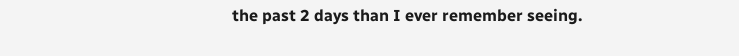the past 2 days than I ever remember seeing.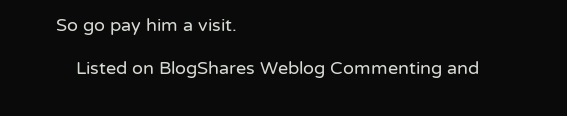So go pay him a visit.

    Listed on BlogShares Weblog Commenting and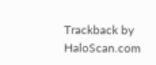Trackback by HaloScan.com